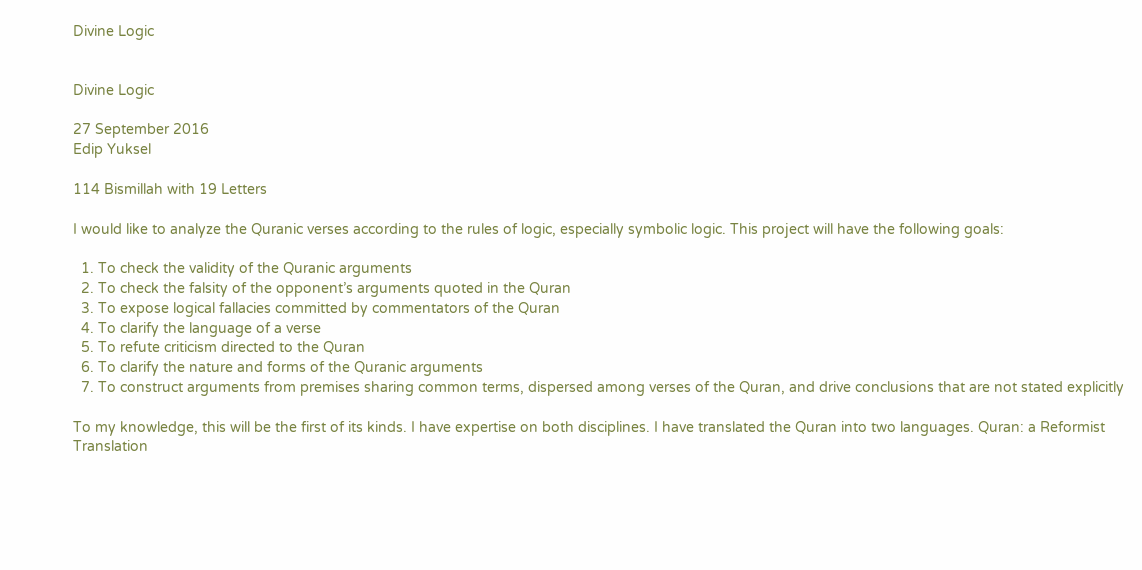Divine Logic


Divine Logic

27 September 2016
Edip Yuksel

114 Bismillah with 19 Letters

I would like to analyze the Quranic verses according to the rules of logic, especially symbolic logic. This project will have the following goals:

  1. To check the validity of the Quranic arguments
  2. To check the falsity of the opponent’s arguments quoted in the Quran
  3. To expose logical fallacies committed by commentators of the Quran
  4. To clarify the language of a verse
  5. To refute criticism directed to the Quran
  6. To clarify the nature and forms of the Quranic arguments
  7. To construct arguments from premises sharing common terms, dispersed among verses of the Quran, and drive conclusions that are not stated explicitly

To my knowledge, this will be the first of its kinds. I have expertise on both disciplines. I have translated the Quran into two languages. Quran: a Reformist Translation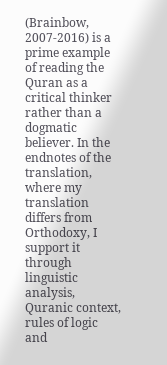(Brainbow, 2007-2016) is a prime example of reading the Quran as a critical thinker rather than a dogmatic believer. In the endnotes of the translation, where my translation differs from Orthodoxy, I support it through linguistic analysis, Quranic context, rules of logic and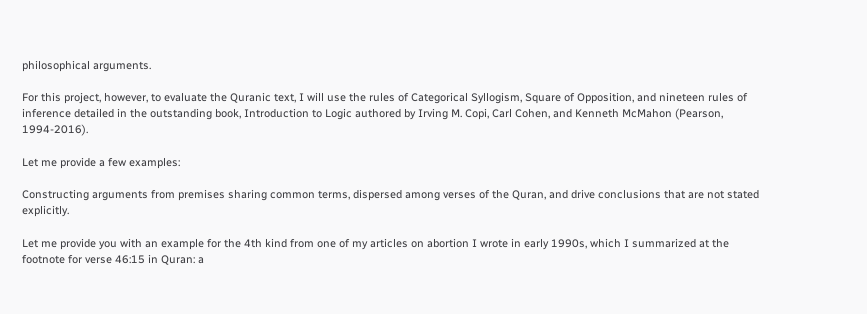philosophical arguments.

For this project, however, to evaluate the Quranic text, I will use the rules of Categorical Syllogism, Square of Opposition, and nineteen rules of inference detailed in the outstanding book, Introduction to Logic authored by Irving M. Copi, Carl Cohen, and Kenneth McMahon (Pearson, 1994-2016).

Let me provide a few examples:

Constructing arguments from premises sharing common terms, dispersed among verses of the Quran, and drive conclusions that are not stated explicitly.

Let me provide you with an example for the 4th kind from one of my articles on abortion I wrote in early 1990s, which I summarized at the footnote for verse 46:15 in Quran: a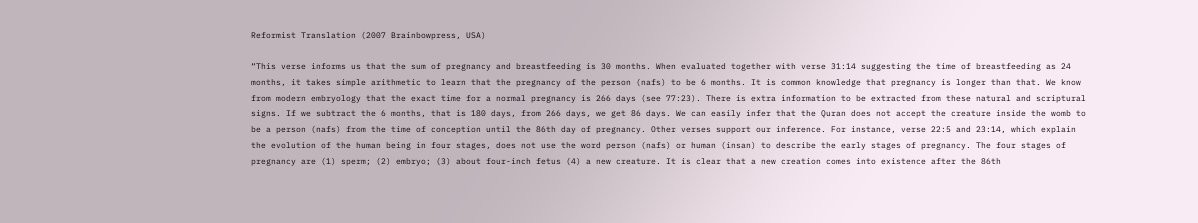Reformist Translation (2007 Brainbowpress, USA)

“This verse informs us that the sum of pregnancy and breastfeeding is 30 months. When evaluated together with verse 31:14 suggesting the time of breastfeeding as 24 months, it takes simple arithmetic to learn that the pregnancy of the person (nafs) to be 6 months. It is common knowledge that pregnancy is longer than that. We know from modern embryology that the exact time for a normal pregnancy is 266 days (see 77:23). There is extra information to be extracted from these natural and scriptural signs. If we subtract the 6 months, that is 180 days, from 266 days, we get 86 days. We can easily infer that the Quran does not accept the creature inside the womb to be a person (nafs) from the time of conception until the 86th day of pregnancy. Other verses support our inference. For instance, verse 22:5 and 23:14, which explain the evolution of the human being in four stages, does not use the word person (nafs) or human (insan) to describe the early stages of pregnancy. The four stages of pregnancy are (1) sperm; (2) embryo; (3) about four-inch fetus (4) a new creature. It is clear that a new creation comes into existence after the 86th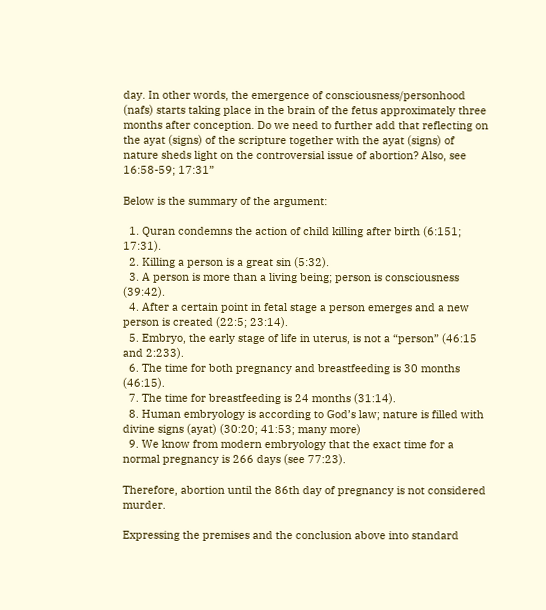day. In other words, the emergence of consciousness/personhood (nafs) starts taking place in the brain of the fetus approximately three months after conception. Do we need to further add that reflecting on the ayat (signs) of the scripture together with the ayat (signs) of nature sheds light on the controversial issue of abortion? Also, see 16:58-59; 17:31”

Below is the summary of the argument:

  1. Quran condemns the action of child killing after birth (6:151; 17:31).
  2. Killing a person is a great sin (5:32).
  3. A person is more than a living being; person is consciousness (39:42).
  4. After a certain point in fetal stage a person emerges and a new person is created (22:5; 23:14).
  5. Embryo, the early stage of life in uterus, is not a “person” (46:15 and 2:233).
  6. The time for both pregnancy and breastfeeding is 30 months (46:15).
  7. The time for breastfeeding is 24 months (31:14).
  8. Human embryology is according to God’s law; nature is filled with divine signs (ayat) (30:20; 41:53; many more)
  9. We know from modern embryology that the exact time for a normal pregnancy is 266 days (see 77:23).

Therefore, abortion until the 86th day of pregnancy is not considered murder.

Expressing the premises and the conclusion above into standard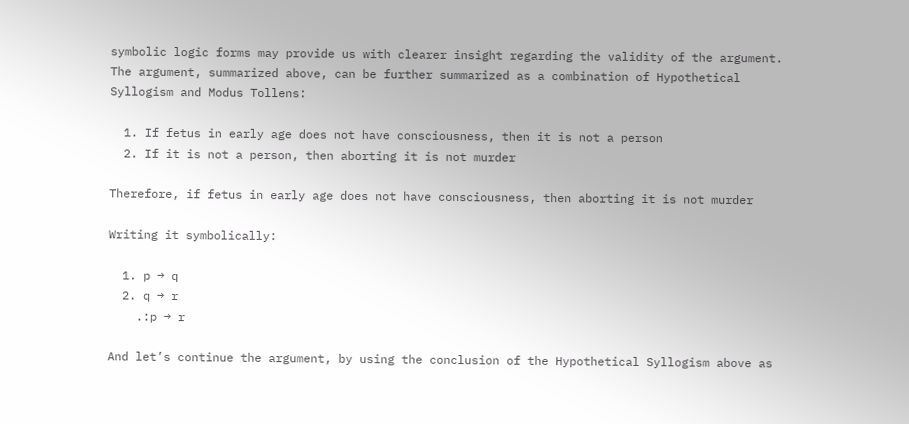symbolic logic forms may provide us with clearer insight regarding the validity of the argument. The argument, summarized above, can be further summarized as a combination of Hypothetical Syllogism and Modus Tollens:

  1. If fetus in early age does not have consciousness, then it is not a person
  2. If it is not a person, then aborting it is not murder

Therefore, if fetus in early age does not have consciousness, then aborting it is not murder

Writing it symbolically:

  1. p → q
  2. q → r
    .:p → r

And let’s continue the argument, by using the conclusion of the Hypothetical Syllogism above as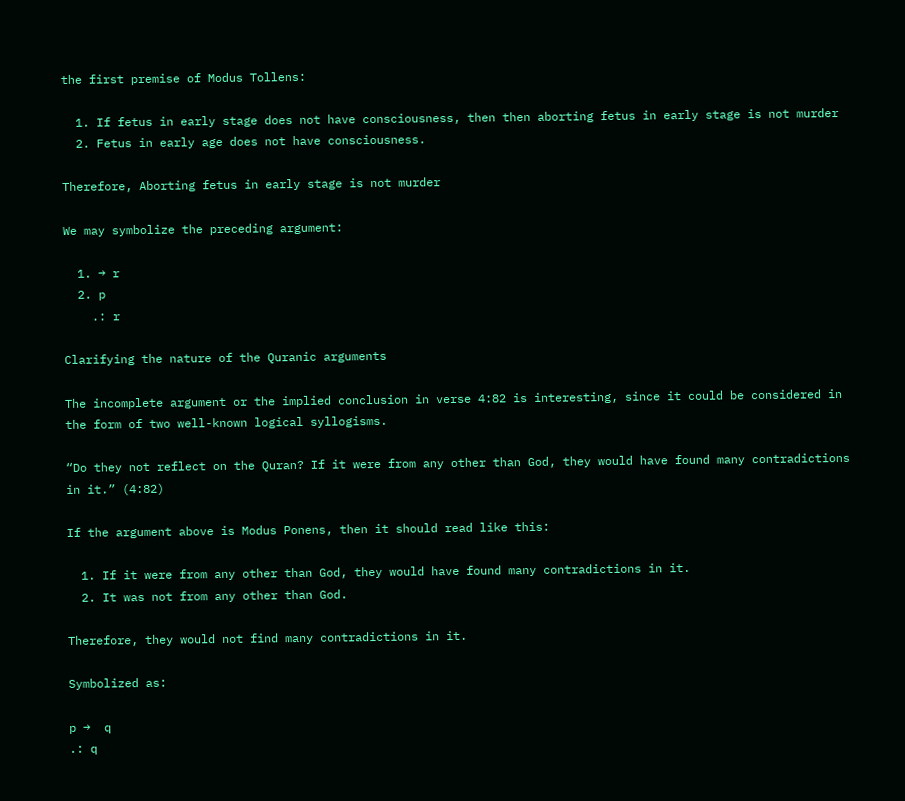the first premise of Modus Tollens:

  1. If fetus in early stage does not have consciousness, then then aborting fetus in early stage is not murder
  2. Fetus in early age does not have consciousness.

Therefore, Aborting fetus in early stage is not murder

We may symbolize the preceding argument:

  1. → r
  2. p
    .: r

Clarifying the nature of the Quranic arguments

The incomplete argument or the implied conclusion in verse 4:82 is interesting, since it could be considered in the form of two well-known logical syllogisms.

“Do they not reflect on the Quran? If it were from any other than God, they would have found many contradictions in it.” (4:82)

If the argument above is Modus Ponens, then it should read like this:

  1. If it were from any other than God, they would have found many contradictions in it.
  2. It was not from any other than God.

Therefore, they would not find many contradictions in it.

Symbolized as:

p →  q
.: q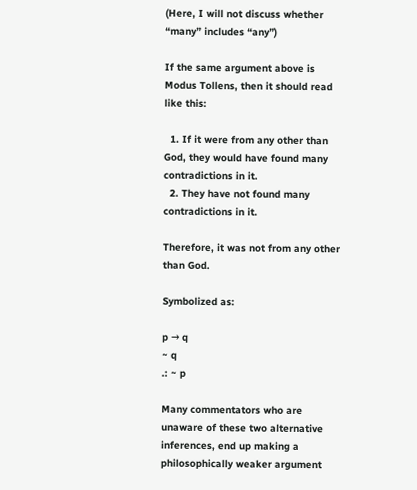(Here, I will not discuss whether “many” includes “any”)

If the same argument above is Modus Tollens, then it should read like this:

  1. If it were from any other than God, they would have found many contradictions in it.
  2. They have not found many contradictions in it.

Therefore, it was not from any other than God.

Symbolized as:

p → q
~ q
.: ~ p

Many commentators who are unaware of these two alternative inferences, end up making a philosophically weaker argument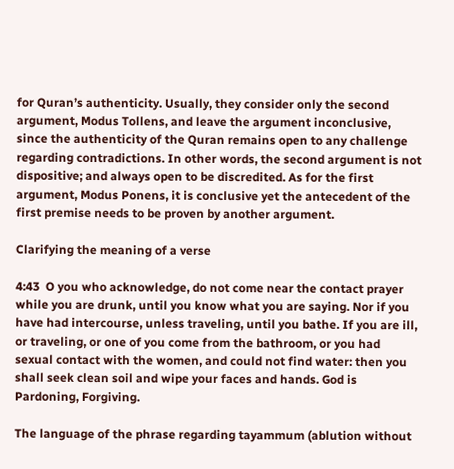for Quran’s authenticity. Usually, they consider only the second argument, Modus Tollens, and leave the argument inconclusive, since the authenticity of the Quran remains open to any challenge regarding contradictions. In other words, the second argument is not dispositive; and always open to be discredited. As for the first argument, Modus Ponens, it is conclusive yet the antecedent of the first premise needs to be proven by another argument.

Clarifying the meaning of a verse

4:43  O you who acknowledge, do not come near the contact prayer while you are drunk, until you know what you are saying. Nor if you have had intercourse, unless traveling, until you bathe. If you are ill, or traveling, or one of you come from the bathroom, or you had sexual contact with the women, and could not find water: then you shall seek clean soil and wipe your faces and hands. God is Pardoning, Forgiving.

The language of the phrase regarding tayammum (ablution without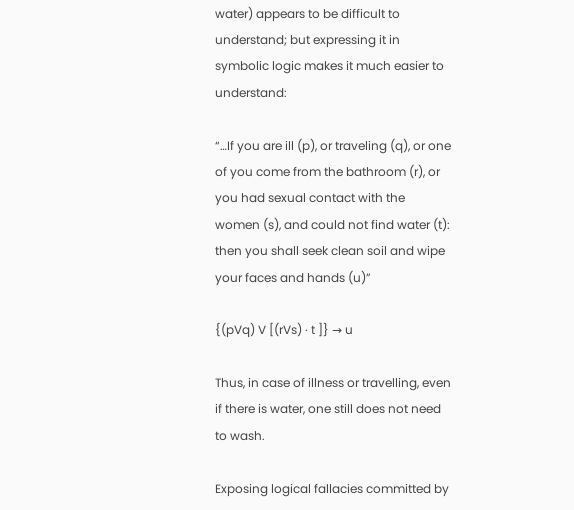water) appears to be difficult to understand; but expressing it in symbolic logic makes it much easier to understand:

“…If you are ill (p), or traveling (q), or one of you come from the bathroom (r), or you had sexual contact with the women (s), and could not find water (t): then you shall seek clean soil and wipe your faces and hands (u)”

{(pVq) V [(rVs) · t ]} → u

Thus, in case of illness or travelling, even if there is water, one still does not need to wash.

Exposing logical fallacies committed by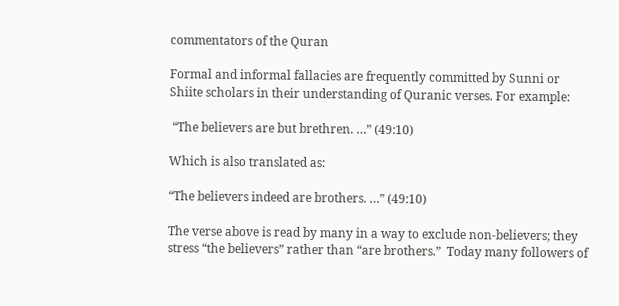commentators of the Quran

Formal and informal fallacies are frequently committed by Sunni or Shiite scholars in their understanding of Quranic verses. For example:

 “The believers are but brethren. …” (49:10)

Which is also translated as:

“The believers indeed are brothers. …” (49:10)

The verse above is read by many in a way to exclude non-believers; they stress “the believers” rather than “are brothers.”  Today many followers of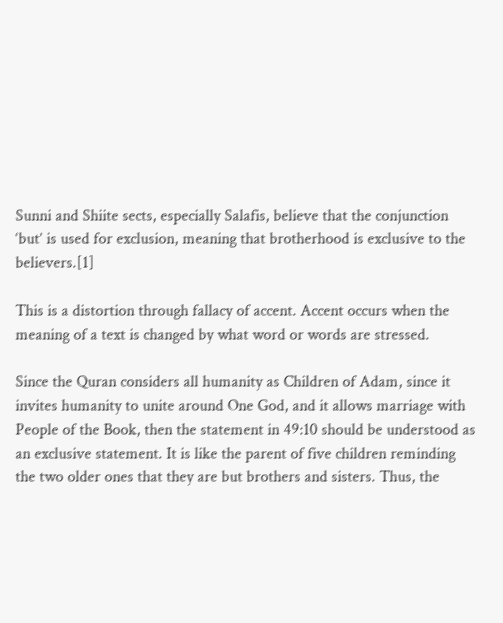Sunni and Shiite sects, especially Salafis, believe that the conjunction ‘but’ is used for exclusion, meaning that brotherhood is exclusive to the believers.[1]

This is a distortion through fallacy of accent. Accent occurs when the meaning of a text is changed by what word or words are stressed.

Since the Quran considers all humanity as Children of Adam, since it invites humanity to unite around One God, and it allows marriage with People of the Book, then the statement in 49:10 should be understood as an exclusive statement. It is like the parent of five children reminding the two older ones that they are but brothers and sisters. Thus, the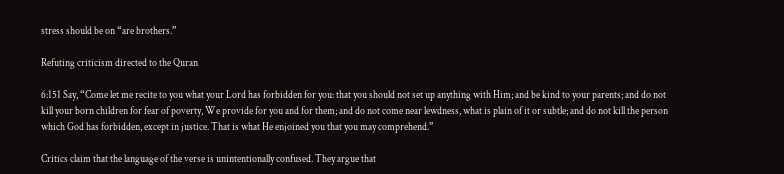stress should be on “are brothers.”

Refuting criticism directed to the Quran

6:151 Say, “Come let me recite to you what your Lord has forbidden for you: that you should not set up anything with Him; and be kind to your parents; and do not kill your born children for fear of poverty, We provide for you and for them; and do not come near lewdness, what is plain of it or subtle; and do not kill the person which God has forbidden, except in justice. That is what He enjoined you that you may comprehend.”

Critics claim that the language of the verse is unintentionally confused. They argue that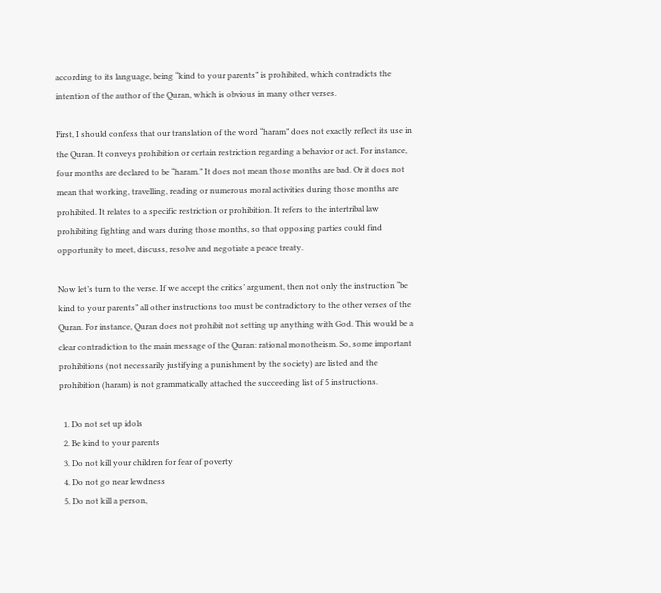according to its language, being “kind to your parents” is prohibited, which contradicts the intention of the author of the Quran, which is obvious in many other verses.

First, I should confess that our translation of the word “haram” does not exactly reflect its use in the Quran. It conveys prohibition or certain restriction regarding a behavior or act. For instance, four months are declared to be “haram.” It does not mean those months are bad. Or it does not mean that working, travelling, reading or numerous moral activities during those months are prohibited. It relates to a specific restriction or prohibition. It refers to the intertribal law prohibiting fighting and wars during those months, so that opposing parties could find opportunity to meet, discuss, resolve and negotiate a peace treaty.

Now let’s turn to the verse. If we accept the critics’ argument, then not only the instruction “be kind to your parents” all other instructions too must be contradictory to the other verses of the Quran. For instance, Quran does not prohibit not setting up anything with God. This would be a clear contradiction to the main message of the Quran: rational monotheism. So, some important prohibitions (not necessarily justifying a punishment by the society) are listed and the prohibition (haram) is not grammatically attached the succeeding list of 5 instructions.

  1. Do not set up idols
  2. Be kind to your parents
  3. Do not kill your children for fear of poverty
  4. Do not go near lewdness
  5. Do not kill a person,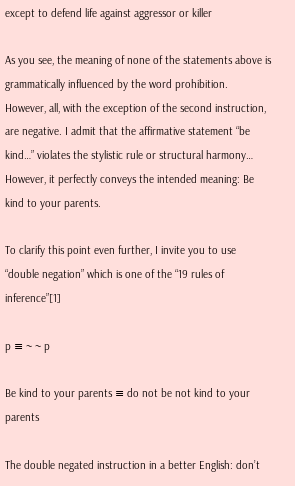except to defend life against aggressor or killer

As you see, the meaning of none of the statements above is grammatically influenced by the word prohibition. However, all, with the exception of the second instruction, are negative. I admit that the affirmative statement “be kind…” violates the stylistic rule or structural harmony… However, it perfectly conveys the intended meaning: Be kind to your parents.

To clarify this point even further, I invite you to use “double negation” which is one of the “19 rules of inference”[1]

p ≡ ~ ~ p

Be kind to your parents ≡ do not be not kind to your parents

The double negated instruction in a better English: don’t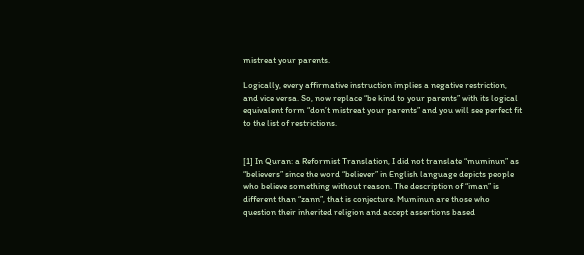mistreat your parents.

Logically, every affirmative instruction implies a negative restriction, and vice versa. So, now replace “be kind to your parents” with its logical equivalent form “don’t mistreat your parents” and you will see perfect fit to the list of restrictions.


[1] In Quran: a Reformist Translation, I did not translate “muminun” as “believers” since the word “believer” in English language depicts people who believe something without reason. The description of “iman” is different than “zann”, that is conjecture. Muminun are those who question their inherited religion and accept assertions based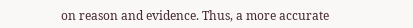on reason and evidence. Thus, a more accurate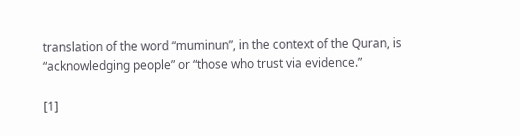translation of the word “muminun”, in the context of the Quran, is “acknowledging people” or “those who trust via evidence.”

[1]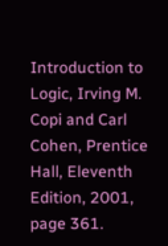Introduction to Logic, Irving M. Copi and Carl Cohen, Prentice Hall, Eleventh Edition, 2001, page 361.